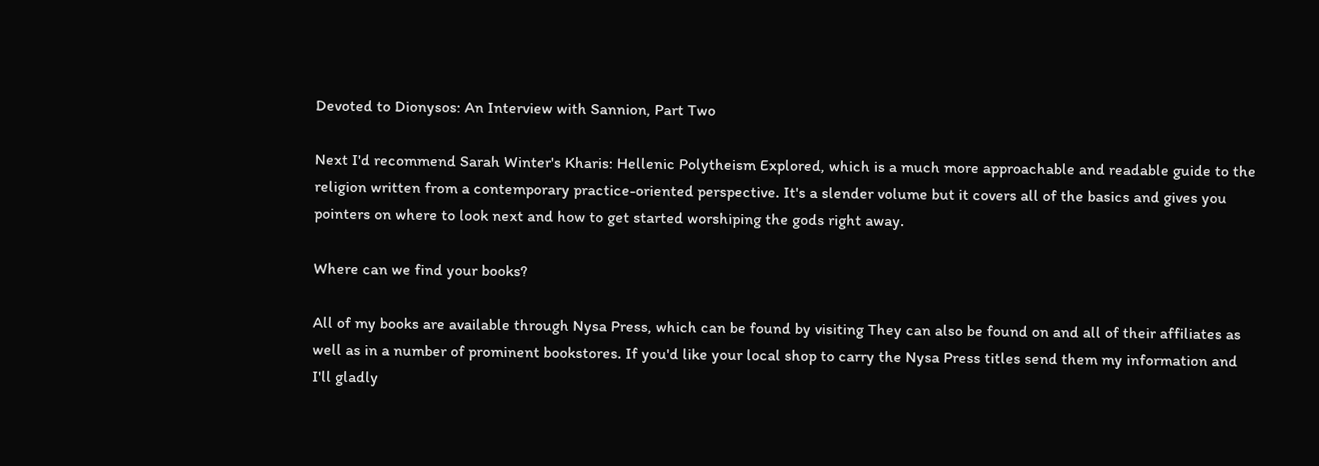Devoted to Dionysos: An Interview with Sannion, Part Two

Next I'd recommend Sarah Winter's Kharis: Hellenic Polytheism Explored, which is a much more approachable and readable guide to the religion written from a contemporary practice-oriented perspective. It's a slender volume but it covers all of the basics and gives you pointers on where to look next and how to get started worshiping the gods right away.

Where can we find your books?

All of my books are available through Nysa Press, which can be found by visiting They can also be found on and all of their affiliates as well as in a number of prominent bookstores. If you'd like your local shop to carry the Nysa Press titles send them my information and I'll gladly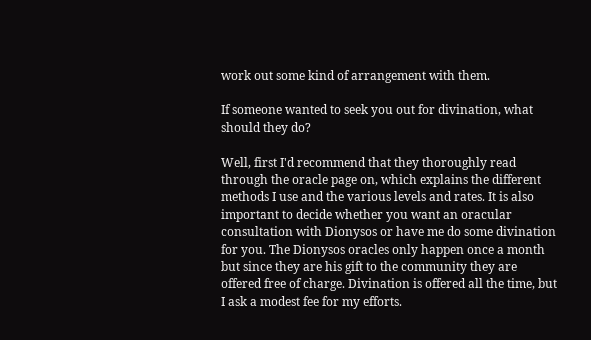work out some kind of arrangement with them.

If someone wanted to seek you out for divination, what should they do?

Well, first I'd recommend that they thoroughly read through the oracle page on, which explains the different methods I use and the various levels and rates. It is also important to decide whether you want an oracular consultation with Dionysos or have me do some divination for you. The Dionysos oracles only happen once a month but since they are his gift to the community they are offered free of charge. Divination is offered all the time, but I ask a modest fee for my efforts.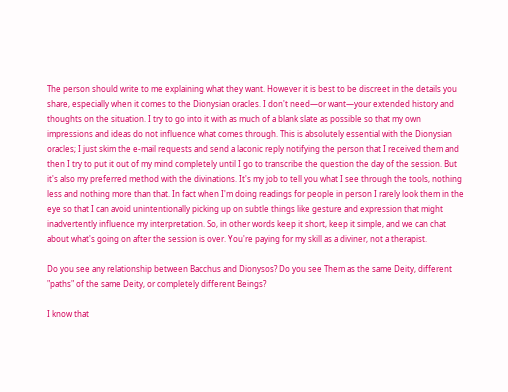The person should write to me explaining what they want. However it is best to be discreet in the details you share, especially when it comes to the Dionysian oracles. I don't need—or want—your extended history and thoughts on the situation. I try to go into it with as much of a blank slate as possible so that my own impressions and ideas do not influence what comes through. This is absolutely essential with the Dionysian oracles; I just skim the e-mail requests and send a laconic reply notifying the person that I received them and then I try to put it out of my mind completely until I go to transcribe the question the day of the session. But it's also my preferred method with the divinations. It's my job to tell you what I see through the tools, nothing less and nothing more than that. In fact when I'm doing readings for people in person I rarely look them in the eye so that I can avoid unintentionally picking up on subtle things like gesture and expression that might inadvertently influence my interpretation. So, in other words keep it short, keep it simple, and we can chat about what's going on after the session is over. You're paying for my skill as a diviner, not a therapist.

Do you see any relationship between Bacchus and Dionysos? Do you see Them as the same Deity, different "paths" of the same Deity, or completely different Beings?

I know that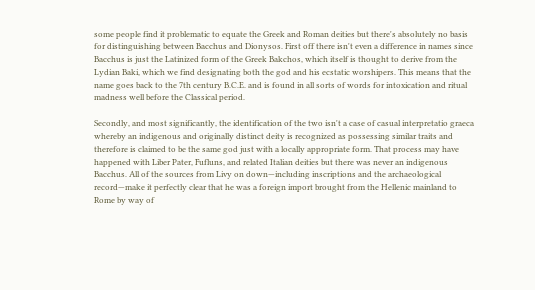some people find it problematic to equate the Greek and Roman deities but there's absolutely no basis for distinguishing between Bacchus and Dionysos. First off there isn't even a difference in names since Bacchus is just the Latinized form of the Greek Bakchos, which itself is thought to derive from the Lydian Baki, which we find designating both the god and his ecstatic worshipers. This means that the name goes back to the 7th century B.C.E. and is found in all sorts of words for intoxication and ritual madness well before the Classical period.

Secondly, and most significantly, the identification of the two isn't a case of casual interpretatio graeca whereby an indigenous and originally distinct deity is recognized as possessing similar traits and therefore is claimed to be the same god just with a locally appropriate form. That process may have happened with Liber Pater, Fufluns, and related Italian deities but there was never an indigenous Bacchus. All of the sources from Livy on down—including inscriptions and the archaeological record—make it perfectly clear that he was a foreign import brought from the Hellenic mainland to Rome by way of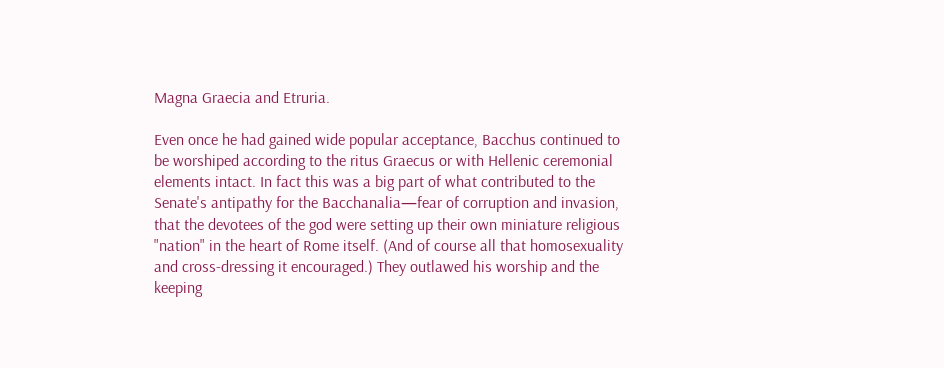Magna Graecia and Etruria.

Even once he had gained wide popular acceptance, Bacchus continued to be worshiped according to the ritus Graecus or with Hellenic ceremonial elements intact. In fact this was a big part of what contributed to the Senate's antipathy for the Bacchanalia—fear of corruption and invasion, that the devotees of the god were setting up their own miniature religious "nation" in the heart of Rome itself. (And of course all that homosexuality and cross-dressing it encouraged.) They outlawed his worship and the keeping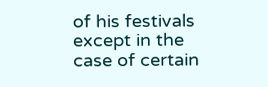of his festivals except in the case of certain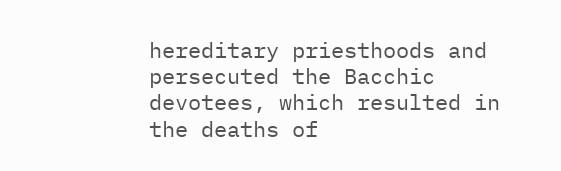hereditary priesthoods and persecuted the Bacchic devotees, which resulted in the deaths of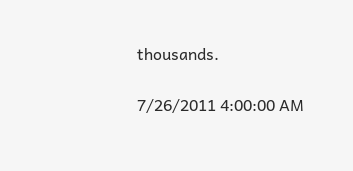thousands.

7/26/2011 4:00:00 AM